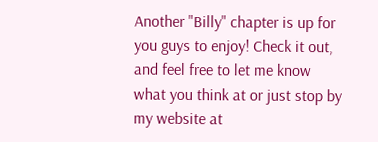Another "Billy" chapter is up for you guys to enjoy! Check it out, and feel free to let me know what you think at or just stop by my website at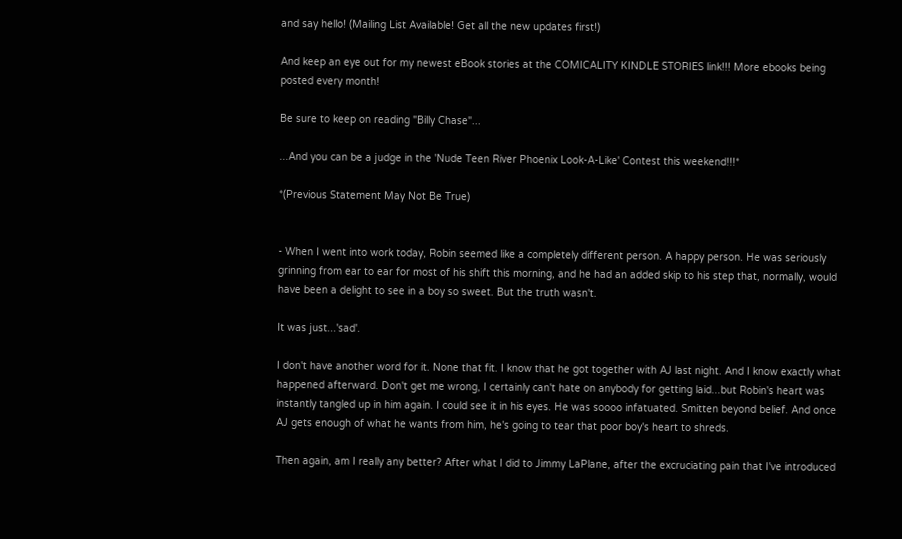and say hello! (Mailing List Available! Get all the new updates first!)

And keep an eye out for my newest eBook stories at the COMICALITY KINDLE STORIES link!!! More ebooks being posted every month!

Be sure to keep on reading "Billy Chase"...

...And you can be a judge in the 'Nude Teen River Phoenix Look-A-Like' Contest this weekend!!!*

*(Previous Statement May Not Be True)


- When I went into work today, Robin seemed like a completely different person. A happy person. He was seriously grinning from ear to ear for most of his shift this morning, and he had an added skip to his step that, normally, would have been a delight to see in a boy so sweet. But the truth wasn't.

It was just...'sad'.

I don't have another word for it. None that fit. I know that he got together with AJ last night. And I know exactly what happened afterward. Don't get me wrong, I certainly can't hate on anybody for getting laid...but Robin's heart was instantly tangled up in him again. I could see it in his eyes. He was soooo infatuated. Smitten beyond belief. And once AJ gets enough of what he wants from him, he's going to tear that poor boy's heart to shreds.

Then again, am I really any better? After what I did to Jimmy LaPlane, after the excruciating pain that I've introduced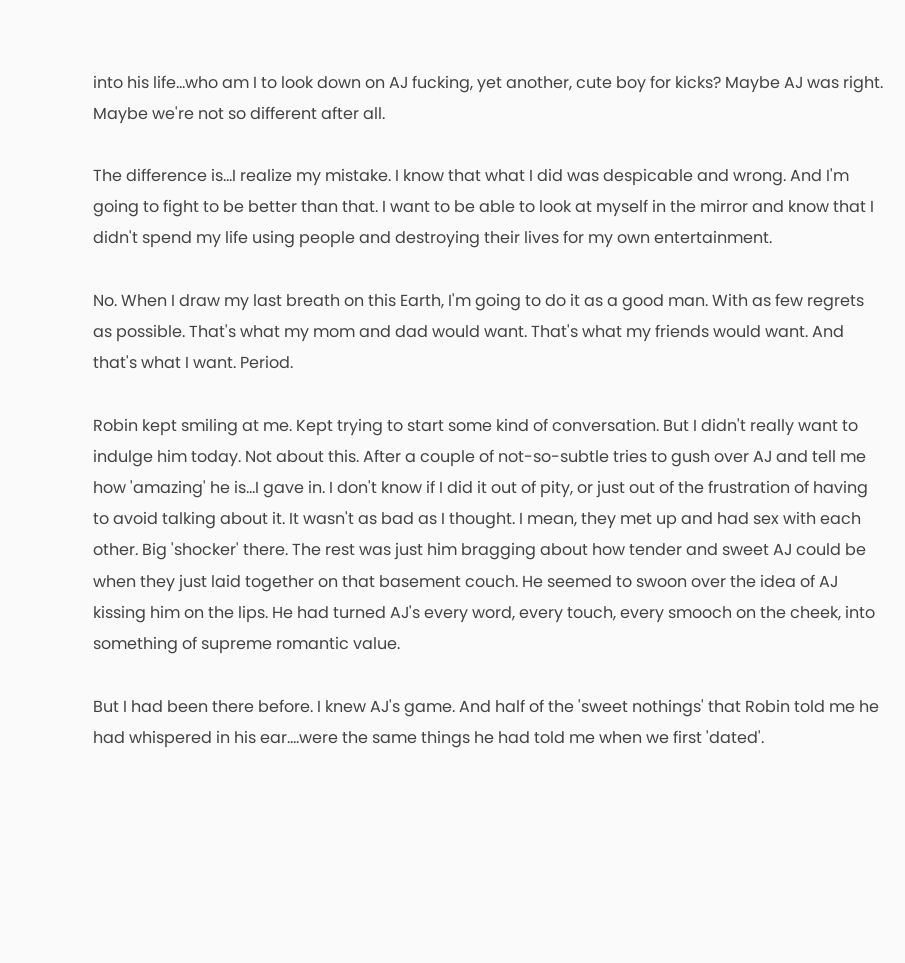into his life...who am I to look down on AJ fucking, yet another, cute boy for kicks? Maybe AJ was right. Maybe we're not so different after all.

The difference is...I realize my mistake. I know that what I did was despicable and wrong. And I'm going to fight to be better than that. I want to be able to look at myself in the mirror and know that I didn't spend my life using people and destroying their lives for my own entertainment.

No. When I draw my last breath on this Earth, I'm going to do it as a good man. With as few regrets as possible. That's what my mom and dad would want. That's what my friends would want. And that's what I want. Period.

Robin kept smiling at me. Kept trying to start some kind of conversation. But I didn't really want to indulge him today. Not about this. After a couple of not-so-subtle tries to gush over AJ and tell me how 'amazing' he is...I gave in. I don't know if I did it out of pity, or just out of the frustration of having to avoid talking about it. It wasn't as bad as I thought. I mean, they met up and had sex with each other. Big 'shocker' there. The rest was just him bragging about how tender and sweet AJ could be when they just laid together on that basement couch. He seemed to swoon over the idea of AJ kissing him on the lips. He had turned AJ's every word, every touch, every smooch on the cheek, into something of supreme romantic value.

But I had been there before. I knew AJ's game. And half of the 'sweet nothings' that Robin told me he had whispered in his ear....were the same things he had told me when we first 'dated'.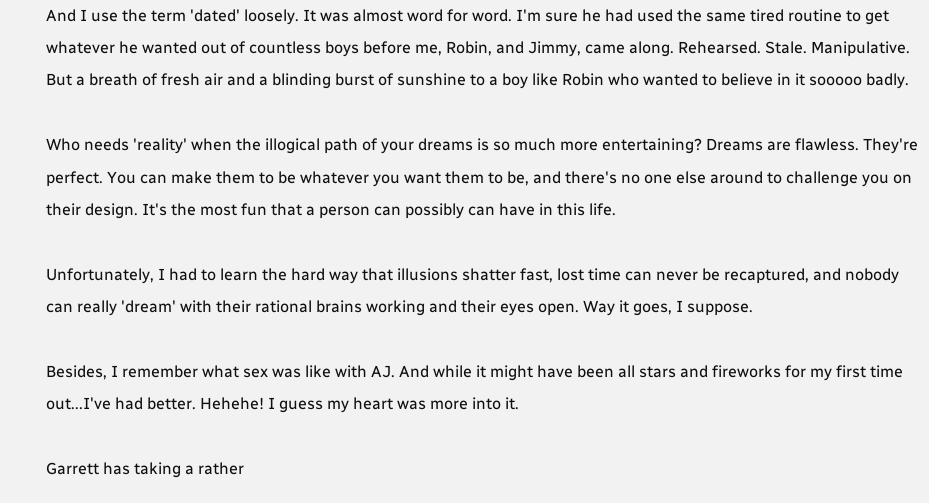And I use the term 'dated' loosely. It was almost word for word. I'm sure he had used the same tired routine to get whatever he wanted out of countless boys before me, Robin, and Jimmy, came along. Rehearsed. Stale. Manipulative. But a breath of fresh air and a blinding burst of sunshine to a boy like Robin who wanted to believe in it sooooo badly.

Who needs 'reality' when the illogical path of your dreams is so much more entertaining? Dreams are flawless. They're perfect. You can make them to be whatever you want them to be, and there's no one else around to challenge you on their design. It's the most fun that a person can possibly can have in this life.

Unfortunately, I had to learn the hard way that illusions shatter fast, lost time can never be recaptured, and nobody can really 'dream' with their rational brains working and their eyes open. Way it goes, I suppose.

Besides, I remember what sex was like with AJ. And while it might have been all stars and fireworks for my first time out...I've had better. Hehehe! I guess my heart was more into it.

Garrett has taking a rather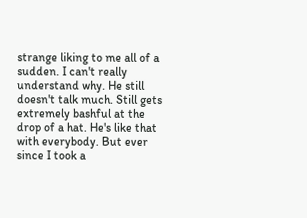strange liking to me all of a sudden. I can't really understand why. He still doesn't talk much. Still gets extremely bashful at the drop of a hat. He's like that with everybody. But ever since I took a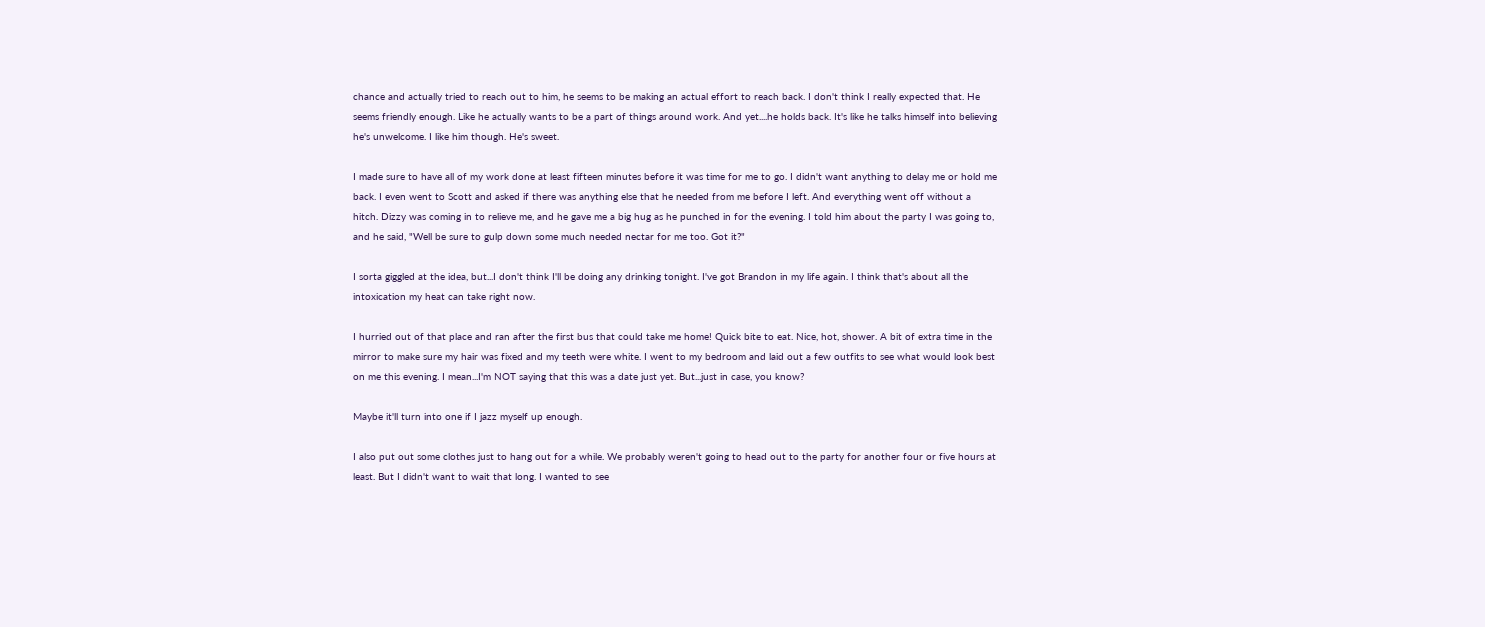chance and actually tried to reach out to him, he seems to be making an actual effort to reach back. I don't think I really expected that. He seems friendly enough. Like he actually wants to be a part of things around work. And yet....he holds back. It's like he talks himself into believing he's unwelcome. I like him though. He's sweet.

I made sure to have all of my work done at least fifteen minutes before it was time for me to go. I didn't want anything to delay me or hold me back. I even went to Scott and asked if there was anything else that he needed from me before I left. And everything went off without a hitch. Dizzy was coming in to relieve me, and he gave me a big hug as he punched in for the evening. I told him about the party I was going to, and he said, "Well be sure to gulp down some much needed nectar for me too. Got it?"

I sorta giggled at the idea, but...I don't think I'll be doing any drinking tonight. I've got Brandon in my life again. I think that's about all the intoxication my heat can take right now.

I hurried out of that place and ran after the first bus that could take me home! Quick bite to eat. Nice, hot, shower. A bit of extra time in the mirror to make sure my hair was fixed and my teeth were white. I went to my bedroom and laid out a few outfits to see what would look best on me this evening. I mean...I'm NOT saying that this was a date just yet. But...just in case, you know?

Maybe it'll turn into one if I jazz myself up enough.

I also put out some clothes just to hang out for a while. We probably weren't going to head out to the party for another four or five hours at least. But I didn't want to wait that long. I wanted to see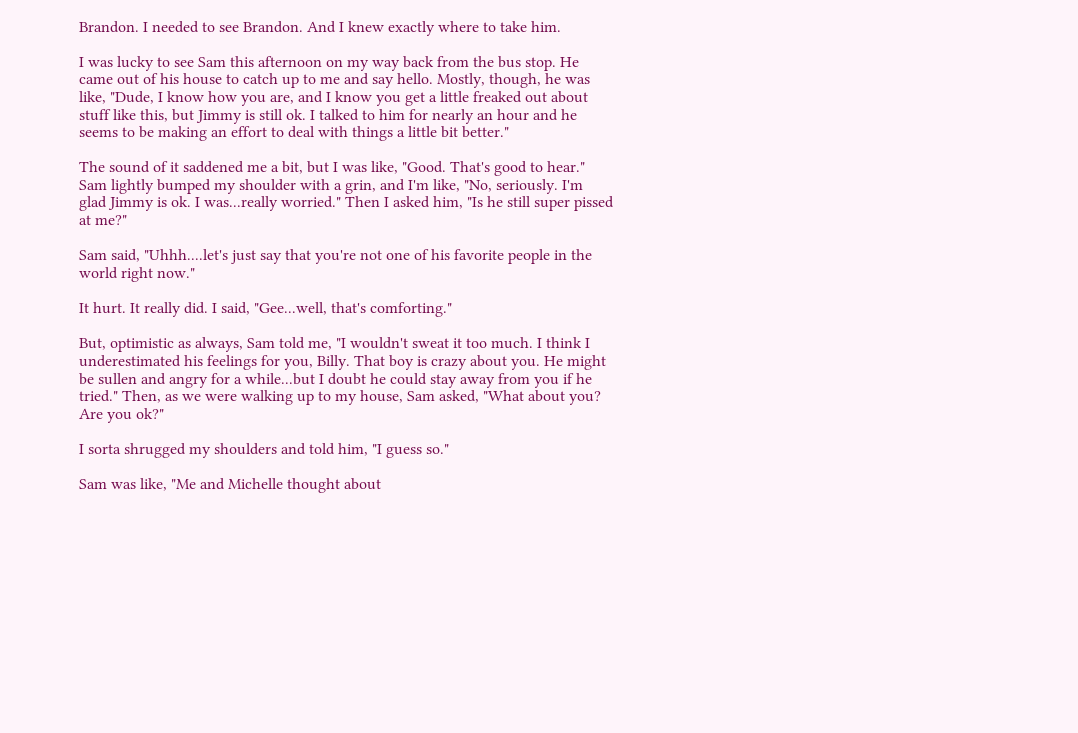Brandon. I needed to see Brandon. And I knew exactly where to take him.

I was lucky to see Sam this afternoon on my way back from the bus stop. He came out of his house to catch up to me and say hello. Mostly, though, he was like, "Dude, I know how you are, and I know you get a little freaked out about stuff like this, but Jimmy is still ok. I talked to him for nearly an hour and he seems to be making an effort to deal with things a little bit better."

The sound of it saddened me a bit, but I was like, "Good. That's good to hear." Sam lightly bumped my shoulder with a grin, and I'm like, "No, seriously. I'm glad Jimmy is ok. I was...really worried." Then I asked him, "Is he still super pissed at me?"

Sam said, "Uhhh....let's just say that you're not one of his favorite people in the world right now."

It hurt. It really did. I said, "Gee...well, that's comforting."

But, optimistic as always, Sam told me, "I wouldn't sweat it too much. I think I underestimated his feelings for you, Billy. That boy is crazy about you. He might be sullen and angry for a while...but I doubt he could stay away from you if he tried." Then, as we were walking up to my house, Sam asked, "What about you? Are you ok?"

I sorta shrugged my shoulders and told him, "I guess so."

Sam was like, "Me and Michelle thought about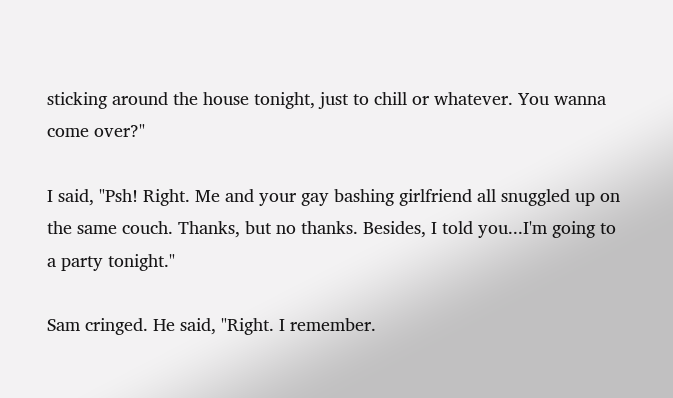sticking around the house tonight, just to chill or whatever. You wanna come over?"

I said, "Psh! Right. Me and your gay bashing girlfriend all snuggled up on the same couch. Thanks, but no thanks. Besides, I told you...I'm going to a party tonight."

Sam cringed. He said, "Right. I remember.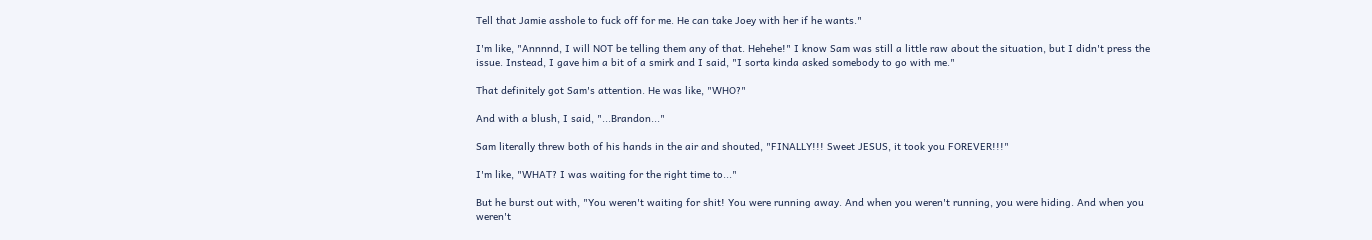Tell that Jamie asshole to fuck off for me. He can take Joey with her if he wants."

I'm like, "Annnnd, I will NOT be telling them any of that. Hehehe!" I know Sam was still a little raw about the situation, but I didn't press the issue. Instead, I gave him a bit of a smirk and I said, "I sorta kinda asked somebody to go with me."

That definitely got Sam's attention. He was like, "WHO?"

And with a blush, I said, "...Brandon..."

Sam literally threw both of his hands in the air and shouted, "FINALLY!!! Sweet JESUS, it took you FOREVER!!!"

I'm like, "WHAT? I was waiting for the right time to..."

But he burst out with, "You weren't waiting for shit! You were running away. And when you weren't running, you were hiding. And when you weren't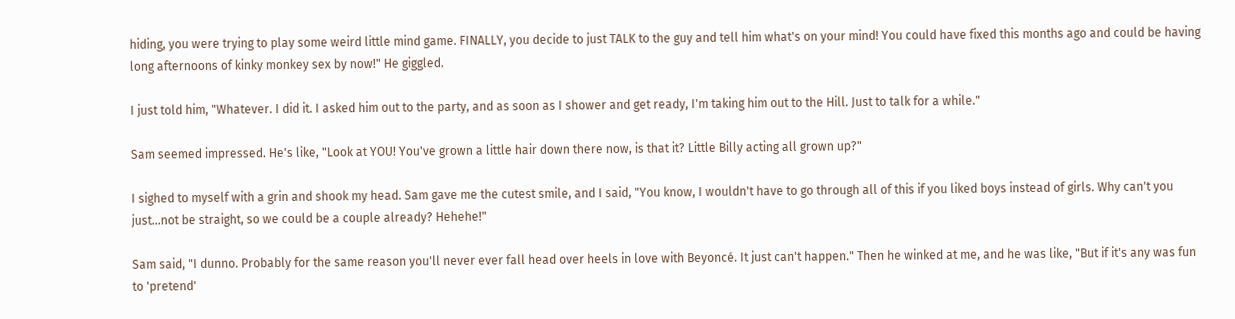hiding, you were trying to play some weird little mind game. FINALLY, you decide to just TALK to the guy and tell him what's on your mind! You could have fixed this months ago and could be having long afternoons of kinky monkey sex by now!" He giggled.

I just told him, "Whatever. I did it. I asked him out to the party, and as soon as I shower and get ready, I'm taking him out to the Hill. Just to talk for a while."

Sam seemed impressed. He's like, "Look at YOU! You've grown a little hair down there now, is that it? Little Billy acting all grown up?"

I sighed to myself with a grin and shook my head. Sam gave me the cutest smile, and I said, "You know, I wouldn't have to go through all of this if you liked boys instead of girls. Why can't you just...not be straight, so we could be a couple already? Hehehe!"

Sam said, "I dunno. Probably for the same reason you'll never ever fall head over heels in love with Beyoncé. It just can't happen." Then he winked at me, and he was like, "But if it's any was fun to 'pretend'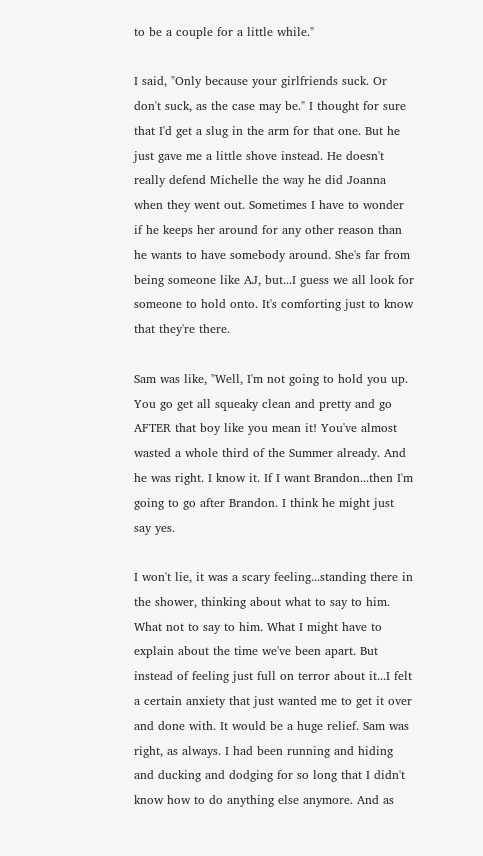to be a couple for a little while."

I said, "Only because your girlfriends suck. Or don't suck, as the case may be." I thought for sure that I'd get a slug in the arm for that one. But he just gave me a little shove instead. He doesn't really defend Michelle the way he did Joanna when they went out. Sometimes I have to wonder if he keeps her around for any other reason than he wants to have somebody around. She's far from being someone like AJ, but...I guess we all look for someone to hold onto. It's comforting just to know that they're there.

Sam was like, "Well, I'm not going to hold you up. You go get all squeaky clean and pretty and go AFTER that boy like you mean it! You've almost wasted a whole third of the Summer already. And he was right. I know it. If I want Brandon...then I'm going to go after Brandon. I think he might just say yes.

I won't lie, it was a scary feeling...standing there in the shower, thinking about what to say to him. What not to say to him. What I might have to explain about the time we've been apart. But instead of feeling just full on terror about it...I felt a certain anxiety that just wanted me to get it over and done with. It would be a huge relief. Sam was right, as always. I had been running and hiding and ducking and dodging for so long that I didn't know how to do anything else anymore. And as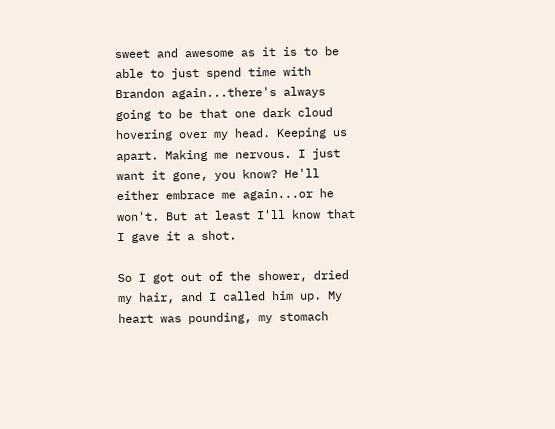sweet and awesome as it is to be able to just spend time with Brandon again...there's always going to be that one dark cloud hovering over my head. Keeping us apart. Making me nervous. I just want it gone, you know? He'll either embrace me again...or he won't. But at least I'll know that I gave it a shot.

So I got out of the shower, dried my hair, and I called him up. My heart was pounding, my stomach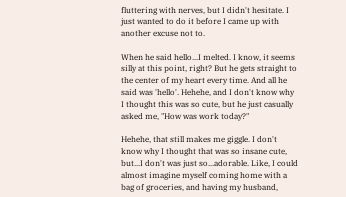fluttering with nerves, but I didn't hesitate. I just wanted to do it before I came up with another excuse not to.

When he said hello...I melted. I know, it seems silly at this point, right? But he gets straight to the center of my heart every time. And all he said was 'hello'. Hehehe, and I don't know why I thought this was so cute, but he just casually asked me, "How was work today?"

Hehehe, that still makes me giggle. I don't know why I thought that was so insane cute, but...I don't was just so...adorable. Like, I could almost imagine myself coming home with a bag of groceries, and having my husband,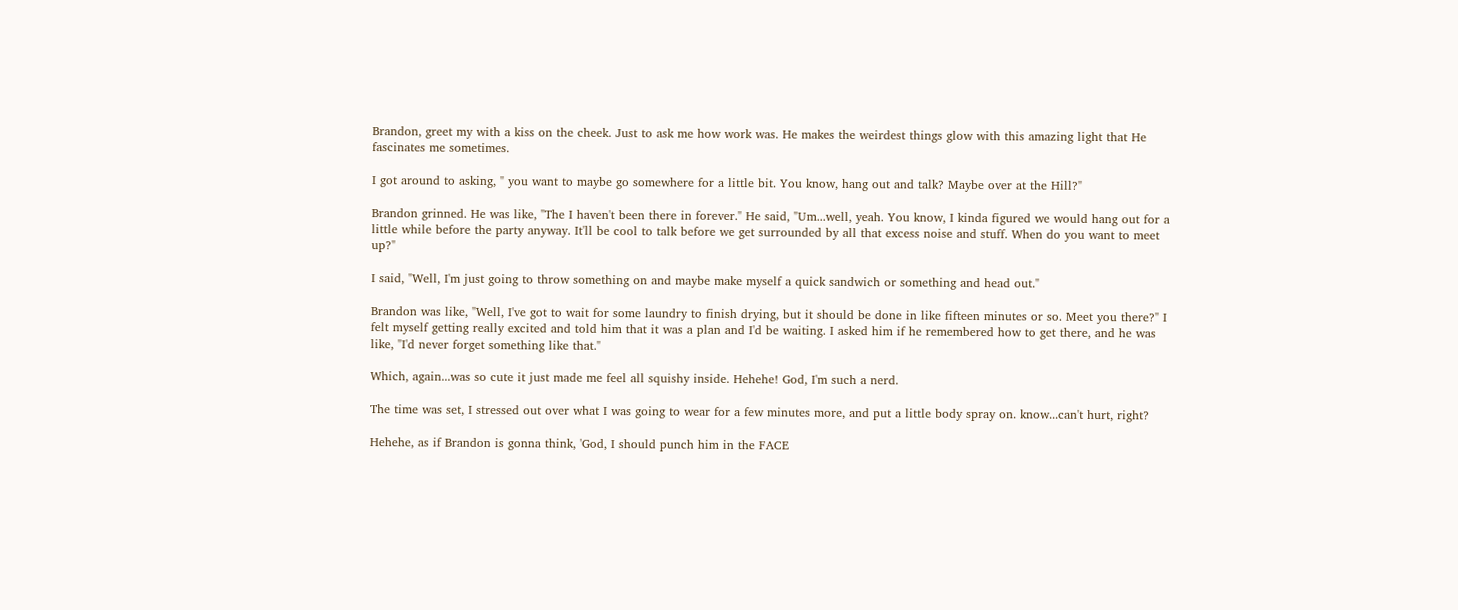Brandon, greet my with a kiss on the cheek. Just to ask me how work was. He makes the weirdest things glow with this amazing light that He fascinates me sometimes.

I got around to asking, " you want to maybe go somewhere for a little bit. You know, hang out and talk? Maybe over at the Hill?"

Brandon grinned. He was like, "The I haven't been there in forever." He said, "Um...well, yeah. You know, I kinda figured we would hang out for a little while before the party anyway. It'll be cool to talk before we get surrounded by all that excess noise and stuff. When do you want to meet up?"

I said, "Well, I'm just going to throw something on and maybe make myself a quick sandwich or something and head out."

Brandon was like, "Well, I've got to wait for some laundry to finish drying, but it should be done in like fifteen minutes or so. Meet you there?" I felt myself getting really excited and told him that it was a plan and I'd be waiting. I asked him if he remembered how to get there, and he was like, "I'd never forget something like that."

Which, again...was so cute it just made me feel all squishy inside. Hehehe! God, I'm such a nerd.

The time was set, I stressed out over what I was going to wear for a few minutes more, and put a little body spray on. know...can't hurt, right?

Hehehe, as if Brandon is gonna think, 'God, I should punch him in the FACE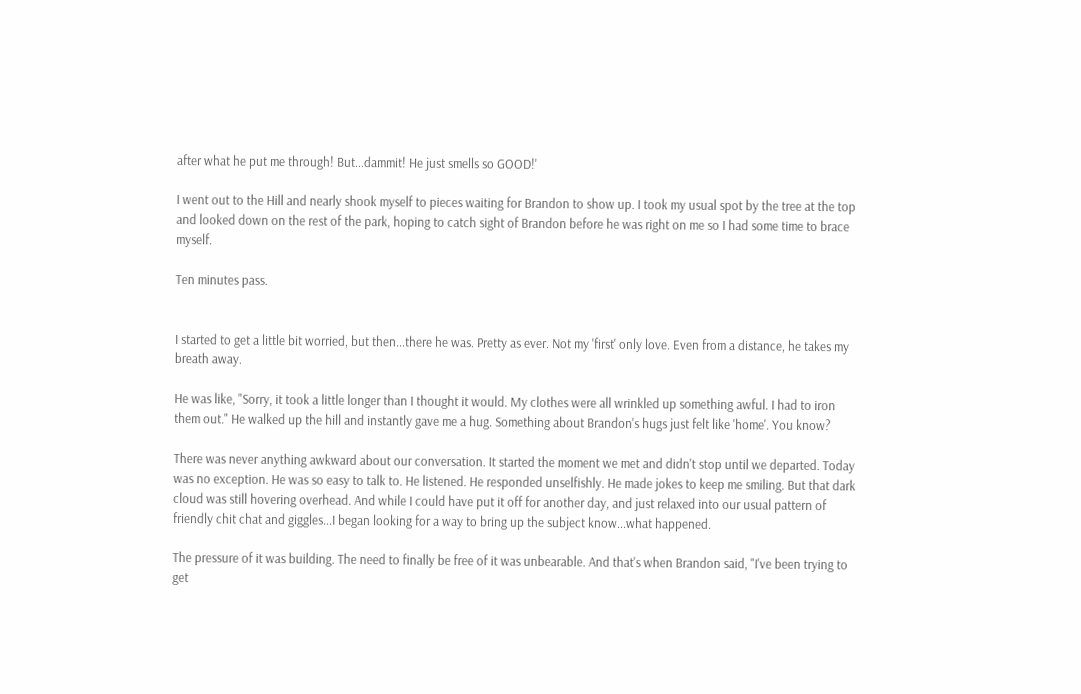after what he put me through! But...dammit! He just smells so GOOD!'

I went out to the Hill and nearly shook myself to pieces waiting for Brandon to show up. I took my usual spot by the tree at the top and looked down on the rest of the park, hoping to catch sight of Brandon before he was right on me so I had some time to brace myself.

Ten minutes pass.


I started to get a little bit worried, but then...there he was. Pretty as ever. Not my 'first' only love. Even from a distance, he takes my breath away.

He was like, "Sorry, it took a little longer than I thought it would. My clothes were all wrinkled up something awful. I had to iron them out." He walked up the hill and instantly gave me a hug. Something about Brandon's hugs just felt like 'home'. You know?

There was never anything awkward about our conversation. It started the moment we met and didn't stop until we departed. Today was no exception. He was so easy to talk to. He listened. He responded unselfishly. He made jokes to keep me smiling. But that dark cloud was still hovering overhead. And while I could have put it off for another day, and just relaxed into our usual pattern of friendly chit chat and giggles...I began looking for a way to bring up the subject know...what happened.

The pressure of it was building. The need to finally be free of it was unbearable. And that's when Brandon said, "I've been trying to get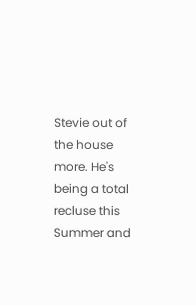Stevie out of the house more. He's being a total recluse this Summer and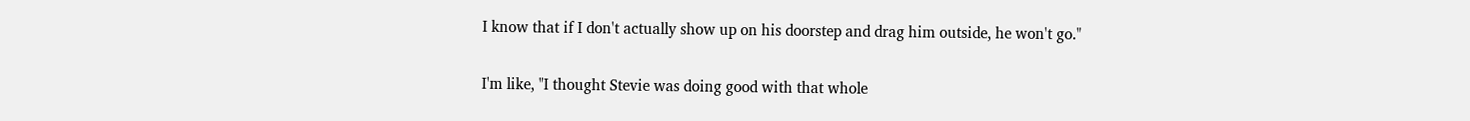I know that if I don't actually show up on his doorstep and drag him outside, he won't go."

I'm like, "I thought Stevie was doing good with that whole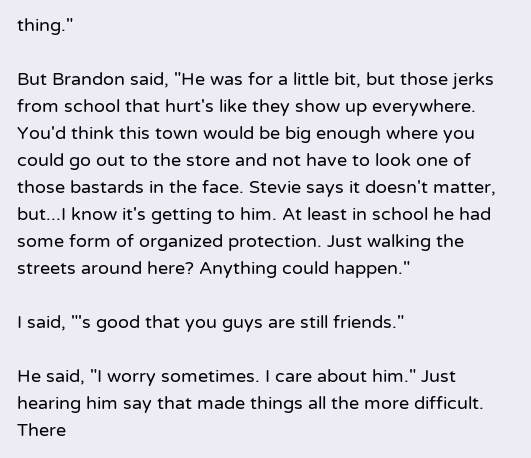thing."

But Brandon said, "He was for a little bit, but those jerks from school that hurt's like they show up everywhere. You'd think this town would be big enough where you could go out to the store and not have to look one of those bastards in the face. Stevie says it doesn't matter, but...I know it's getting to him. At least in school he had some form of organized protection. Just walking the streets around here? Anything could happen."

I said, "'s good that you guys are still friends."

He said, "I worry sometimes. I care about him." Just hearing him say that made things all the more difficult. There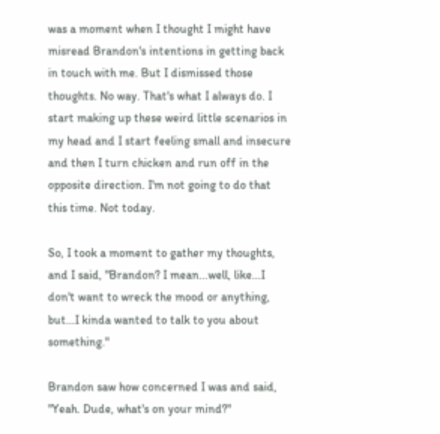was a moment when I thought I might have misread Brandon's intentions in getting back in touch with me. But I dismissed those thoughts. No way. That's what I always do. I start making up these weird little scenarios in my head and I start feeling small and insecure and then I turn chicken and run off in the opposite direction. I'm not going to do that this time. Not today.

So, I took a moment to gather my thoughts, and I said, "Brandon? I mean...well, like...I don't want to wreck the mood or anything, but...I kinda wanted to talk to you about something."

Brandon saw how concerned I was and said, "Yeah. Dude, what's on your mind?"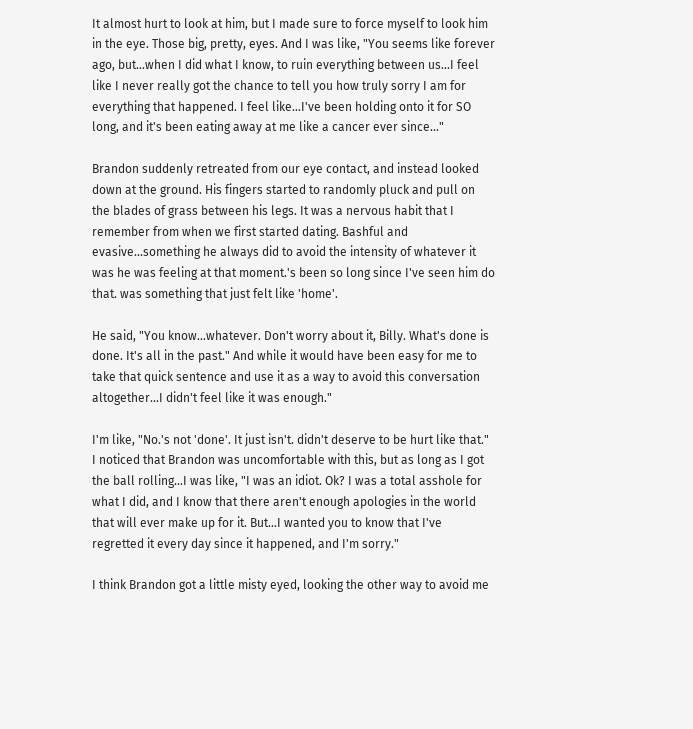It almost hurt to look at him, but I made sure to force myself to look him in the eye. Those big, pretty, eyes. And I was like, "You seems like forever ago, but...when I did what I know, to ruin everything between us...I feel like I never really got the chance to tell you how truly sorry I am for everything that happened. I feel like...I've been holding onto it for SO long, and it's been eating away at me like a cancer ever since..."

Brandon suddenly retreated from our eye contact, and instead looked down at the ground. His fingers started to randomly pluck and pull on the blades of grass between his legs. It was a nervous habit that I remember from when we first started dating. Bashful and evasive...something he always did to avoid the intensity of whatever it was he was feeling at that moment.'s been so long since I've seen him do that. was something that just felt like 'home'.

He said, "You know...whatever. Don't worry about it, Billy. What's done is done. It's all in the past." And while it would have been easy for me to take that quick sentence and use it as a way to avoid this conversation altogether...I didn't feel like it was enough."

I'm like, "No.'s not 'done'. It just isn't. didn't deserve to be hurt like that." I noticed that Brandon was uncomfortable with this, but as long as I got the ball rolling...I was like, "I was an idiot. Ok? I was a total asshole for what I did, and I know that there aren't enough apologies in the world that will ever make up for it. But...I wanted you to know that I've regretted it every day since it happened, and I'm sorry."

I think Brandon got a little misty eyed, looking the other way to avoid me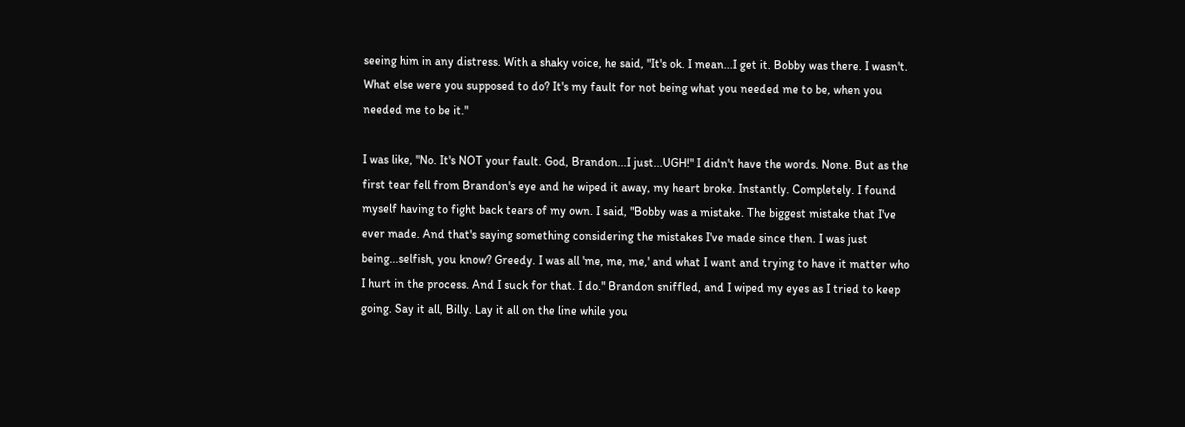seeing him in any distress. With a shaky voice, he said, "It's ok. I mean...I get it. Bobby was there. I wasn't. What else were you supposed to do? It's my fault for not being what you needed me to be, when you needed me to be it."

I was like, "No. It's NOT your fault. God, Brandon...I just...UGH!" I didn't have the words. None. But as the first tear fell from Brandon's eye and he wiped it away, my heart broke. Instantly. Completely. I found myself having to fight back tears of my own. I said, "Bobby was a mistake. The biggest mistake that I've ever made. And that's saying something considering the mistakes I've made since then. I was just being...selfish, you know? Greedy. I was all 'me, me, me,' and what I want and trying to have it matter who I hurt in the process. And I suck for that. I do." Brandon sniffled, and I wiped my eyes as I tried to keep going. Say it all, Billy. Lay it all on the line while you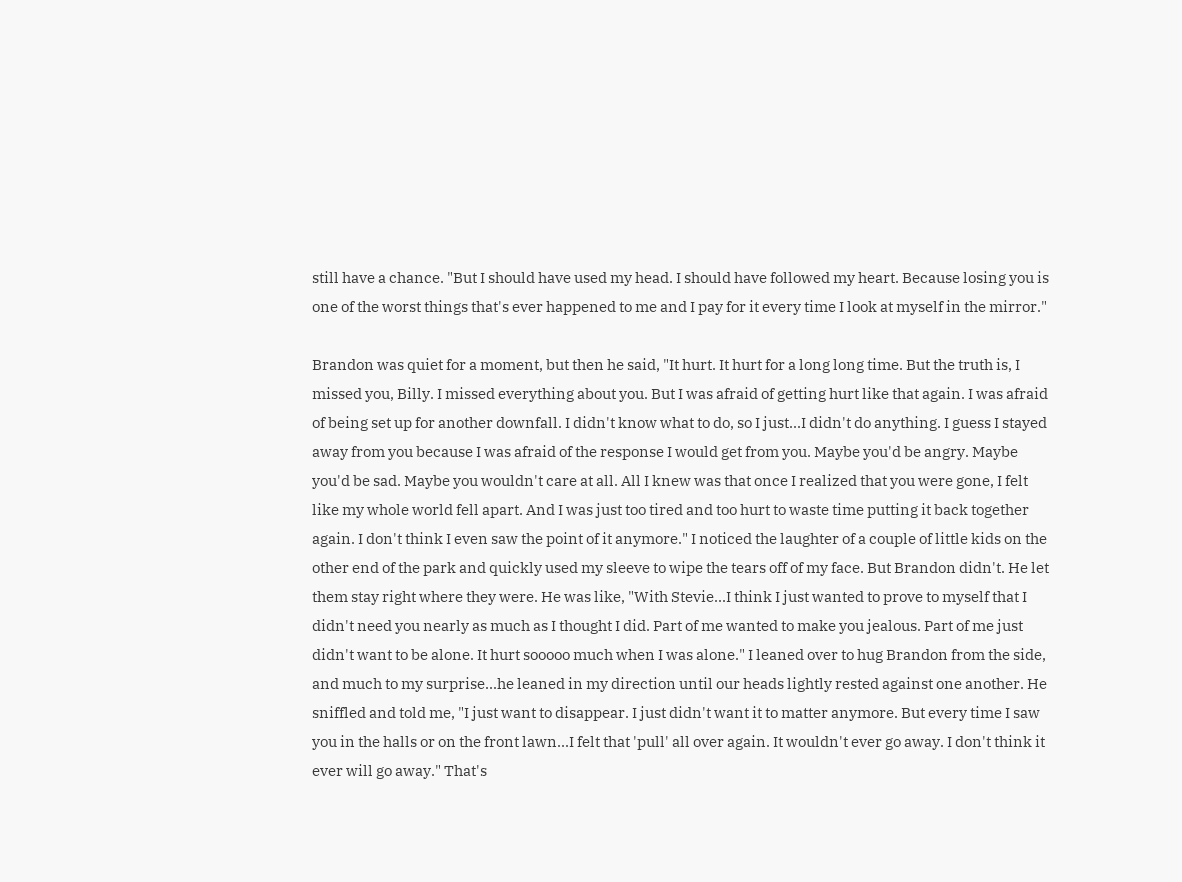still have a chance. "But I should have used my head. I should have followed my heart. Because losing you is one of the worst things that's ever happened to me and I pay for it every time I look at myself in the mirror."

Brandon was quiet for a moment, but then he said, "It hurt. It hurt for a long long time. But the truth is, I missed you, Billy. I missed everything about you. But I was afraid of getting hurt like that again. I was afraid of being set up for another downfall. I didn't know what to do, so I just...I didn't do anything. I guess I stayed away from you because I was afraid of the response I would get from you. Maybe you'd be angry. Maybe you'd be sad. Maybe you wouldn't care at all. All I knew was that once I realized that you were gone, I felt like my whole world fell apart. And I was just too tired and too hurt to waste time putting it back together again. I don't think I even saw the point of it anymore." I noticed the laughter of a couple of little kids on the other end of the park and quickly used my sleeve to wipe the tears off of my face. But Brandon didn't. He let them stay right where they were. He was like, "With Stevie...I think I just wanted to prove to myself that I didn't need you nearly as much as I thought I did. Part of me wanted to make you jealous. Part of me just didn't want to be alone. It hurt sooooo much when I was alone." I leaned over to hug Brandon from the side, and much to my surprise...he leaned in my direction until our heads lightly rested against one another. He sniffled and told me, "I just want to disappear. I just didn't want it to matter anymore. But every time I saw you in the halls or on the front lawn...I felt that 'pull' all over again. It wouldn't ever go away. I don't think it ever will go away." That's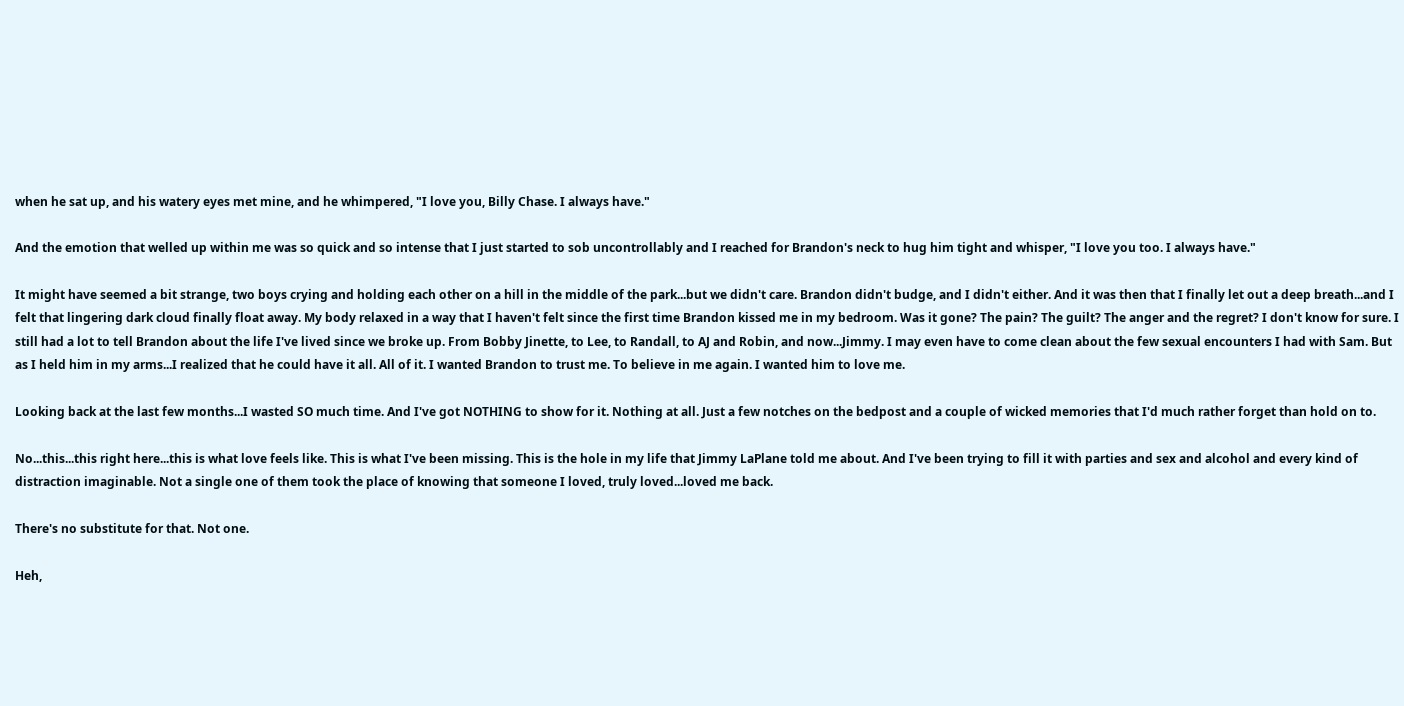when he sat up, and his watery eyes met mine, and he whimpered, "I love you, Billy Chase. I always have."

And the emotion that welled up within me was so quick and so intense that I just started to sob uncontrollably and I reached for Brandon's neck to hug him tight and whisper, "I love you too. I always have."

It might have seemed a bit strange, two boys crying and holding each other on a hill in the middle of the park...but we didn't care. Brandon didn't budge, and I didn't either. And it was then that I finally let out a deep breath...and I felt that lingering dark cloud finally float away. My body relaxed in a way that I haven't felt since the first time Brandon kissed me in my bedroom. Was it gone? The pain? The guilt? The anger and the regret? I don't know for sure. I still had a lot to tell Brandon about the life I've lived since we broke up. From Bobby Jinette, to Lee, to Randall, to AJ and Robin, and now...Jimmy. I may even have to come clean about the few sexual encounters I had with Sam. But as I held him in my arms...I realized that he could have it all. All of it. I wanted Brandon to trust me. To believe in me again. I wanted him to love me.

Looking back at the last few months...I wasted SO much time. And I've got NOTHING to show for it. Nothing at all. Just a few notches on the bedpost and a couple of wicked memories that I'd much rather forget than hold on to.

No...this...this right here...this is what love feels like. This is what I've been missing. This is the hole in my life that Jimmy LaPlane told me about. And I've been trying to fill it with parties and sex and alcohol and every kind of distraction imaginable. Not a single one of them took the place of knowing that someone I loved, truly loved...loved me back.

There's no substitute for that. Not one.

Heh,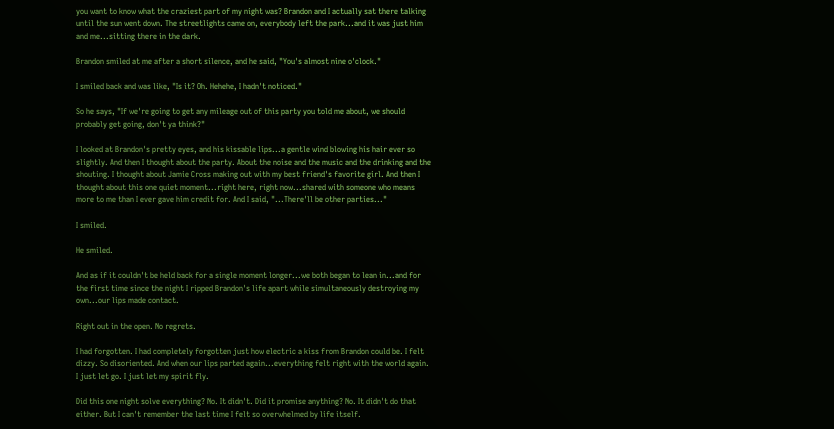you want to know what the craziest part of my night was? Brandon and I actually sat there talking until the sun went down. The streetlights came on, everybody left the park...and it was just him and me...sitting there in the dark.

Brandon smiled at me after a short silence, and he said, "You's almost nine o'clock."

I smiled back and was like, "Is it? Oh. Hehehe, I hadn't noticed."

So he says, "If we're going to get any mileage out of this party you told me about, we should probably get going, don't ya think?"

I looked at Brandon's pretty eyes, and his kissable lips...a gentle wind blowing his hair ever so slightly. And then I thought about the party. About the noise and the music and the drinking and the shouting. I thought about Jamie Cross making out with my best friend's favorite girl. And then I thought about this one quiet moment...right here, right now...shared with someone who means more to me than I ever gave him credit for. And I said, "...There'll be other parties..."

I smiled.

He smiled.

And as if it couldn't be held back for a single moment longer...we both began to lean in...and for the first time since the night I ripped Brandon's life apart while simultaneously destroying my own...our lips made contact.

Right out in the open. No regrets.

I had forgotten. I had completely forgotten just how electric a kiss from Brandon could be. I felt dizzy. So disoriented. And when our lips parted again...everything felt right with the world again. I just let go. I just let my spirit fly.

Did this one night solve everything? No. It didn't. Did it promise anything? No. It didn't do that either. But I can't remember the last time I felt so overwhelmed by life itself.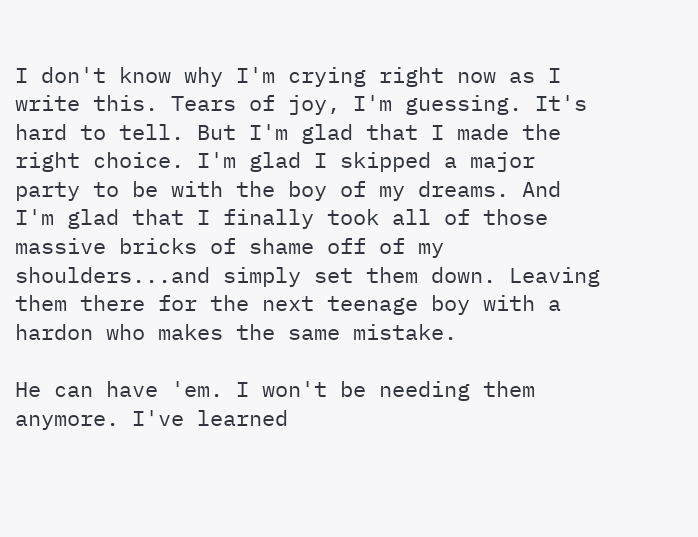I don't know why I'm crying right now as I write this. Tears of joy, I'm guessing. It's hard to tell. But I'm glad that I made the right choice. I'm glad I skipped a major party to be with the boy of my dreams. And I'm glad that I finally took all of those massive bricks of shame off of my shoulders...and simply set them down. Leaving them there for the next teenage boy with a hardon who makes the same mistake.

He can have 'em. I won't be needing them anymore. I've learned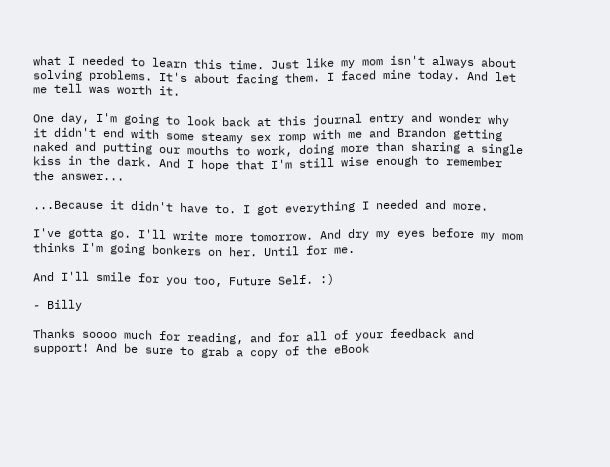what I needed to learn this time. Just like my mom isn't always about solving problems. It's about facing them. I faced mine today. And let me tell was worth it.

One day, I'm going to look back at this journal entry and wonder why it didn't end with some steamy sex romp with me and Brandon getting naked and putting our mouths to work, doing more than sharing a single kiss in the dark. And I hope that I'm still wise enough to remember the answer...

...Because it didn't have to. I got everything I needed and more.

I've gotta go. I'll write more tomorrow. And dry my eyes before my mom thinks I'm going bonkers on her. Until for me.

And I'll smile for you too, Future Self. :)

- Billy

Thanks soooo much for reading, and for all of your feedback and support! And be sure to grab a copy of the eBook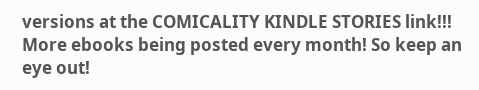versions at the COMICALITY KINDLE STORIES link!!! More ebooks being posted every month! So keep an eye out!